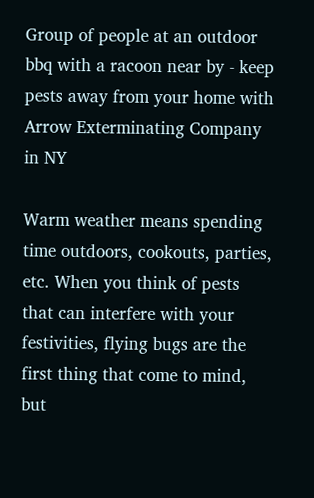Group of people at an outdoor bbq with a racoon near by - keep pests away from your home with Arrow Exterminating Company in NY

Warm weather means spending time outdoors, cookouts, parties, etc. When you think of pests that can interfere with your festivities, flying bugs are the first thing that come to mind, but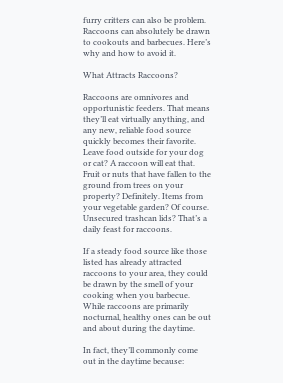furry critters can also be problem. Raccoons can absolutely be drawn to cookouts and barbecues. Here’s why and how to avoid it.

What Attracts Raccoons?

Raccoons are omnivores and opportunistic feeders. That means they’ll eat virtually anything, and any new, reliable food source quickly becomes their favorite. Leave food outside for your dog or cat? A raccoon will eat that. Fruit or nuts that have fallen to the ground from trees on your property? Definitely. Items from your vegetable garden? Of course. Unsecured trashcan lids? That’s a daily feast for raccoons.

If a steady food source like those listed has already attracted raccoons to your area, they could be drawn by the smell of your cooking when you barbecue. While raccoons are primarily nocturnal, healthy ones can be out and about during the daytime.

In fact, they’ll commonly come out in the daytime because: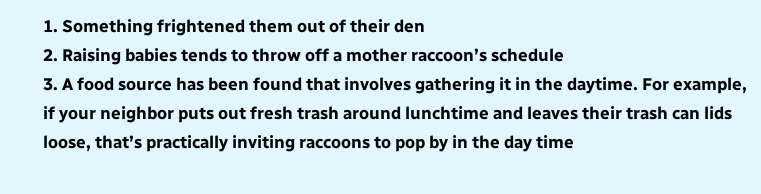1. Something frightened them out of their den
2. Raising babies tends to throw off a mother raccoon’s schedule
3. A food source has been found that involves gathering it in the daytime. For example, if your neighbor puts out fresh trash around lunchtime and leaves their trash can lids loose, that’s practically inviting raccoons to pop by in the day time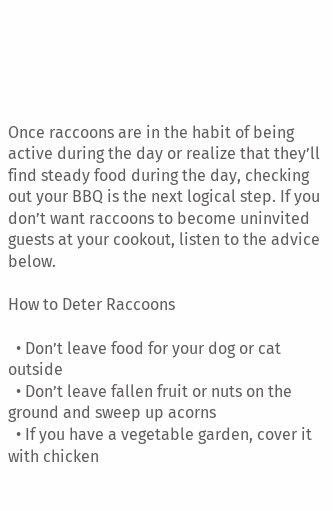Once raccoons are in the habit of being active during the day or realize that they’ll find steady food during the day, checking out your BBQ is the next logical step. If you don’t want raccoons to become uninvited guests at your cookout, listen to the advice below.

How to Deter Raccoons

  • Don’t leave food for your dog or cat outside
  • Don’t leave fallen fruit or nuts on the ground and sweep up acorns
  • If you have a vegetable garden, cover it with chicken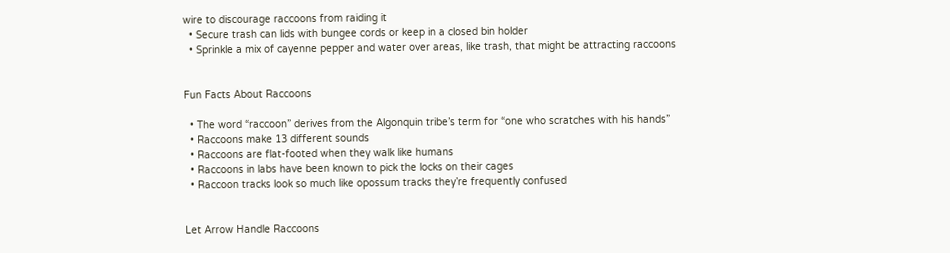wire to discourage raccoons from raiding it
  • Secure trash can lids with bungee cords or keep in a closed bin holder
  • Sprinkle a mix of cayenne pepper and water over areas, like trash, that might be attracting raccoons


Fun Facts About Raccoons

  • The word “raccoon” derives from the Algonquin tribe’s term for “one who scratches with his hands”
  • Raccoons make 13 different sounds
  • Raccoons are flat-footed when they walk like humans
  • Raccoons in labs have been known to pick the locks on their cages
  • Raccoon tracks look so much like opossum tracks they’re frequently confused


Let Arrow Handle Raccoons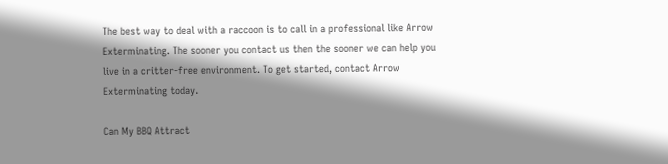The best way to deal with a raccoon is to call in a professional like Arrow Exterminating. The sooner you contact us then the sooner we can help you live in a critter-free environment. To get started, contact Arrow Exterminating today.

Can My BBQ Attract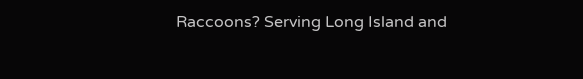Raccoons? Serving Long Island and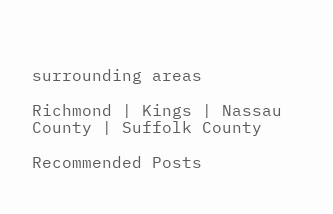surrounding areas

Richmond | Kings | Nassau County | Suffolk County

Recommended Posts